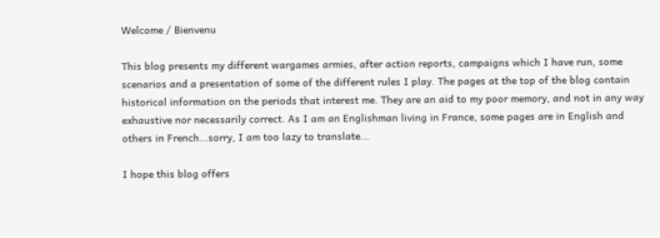Welcome / Bienvenu

This blog presents my different wargames armies, after action reports, campaigns which I have run, some scenarios and a presentation of some of the different rules I play. The pages at the top of the blog contain historical information on the periods that interest me. They are an aid to my poor memory, and not in any way exhaustive nor necessarily correct. As I am an Englishman living in France, some pages are in English and others in French...sorry, I am too lazy to translate...

I hope this blog offers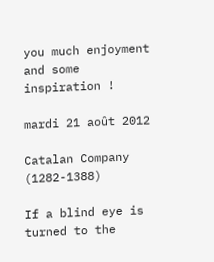you much enjoyment and some inspiration !

mardi 21 août 2012

Catalan Company (1282-1388)

If a blind eye is turned to the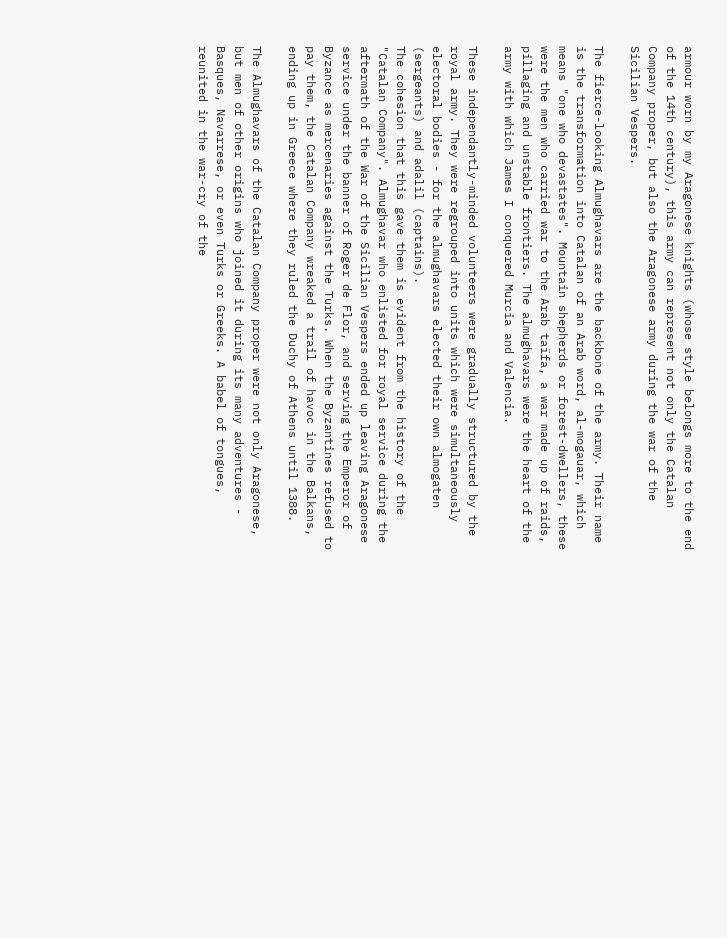armour worn by my Aragonese knights (whose style belongs more to the end of the 14th century), this army can represent not only the Catalan Company proper, but also the Aragonese army during the war of the Sicilian Vespers.

The fierce-looking Almughavars are the backbone of the army. Their name is the transformation into Catalan of an Arab word, al-mogauar, which means "one who devastates". Mountain shepherds or forest-dwellers, these were the men who carried war to the Arab taïfa, a war made up of raids, pillaging and unstable frontiers. The almughavars were the heart of the army with which James I conquered Murcia and Valencia.

These independantly-minded volunteers were gradually structured by the royal army. They were regrouped into units which were simultaneously electoral bodies - for the almughavars elected their own almogaten (sergeants) and adalil (captains).
The cohesion that this gave them is evident from the history of the "Catalan Company". Almughavar who enlisted for royal service during the aftermath of the War of the Sicilian Vespers ended up leaving Aragonese service under the banner of Roger de Flor, and serving the Emperor of Byzance as mercenaries against the Turks. When the Byzantines refused to pay them, the Catalan Company wreaked a trail of havoc in the Balkans, ending up in Greece where they ruled the Duchy of Athens until 1388.

The Almughavars of the Catalan Company proper were not only Aragonese, but men of other origins who joined it during its many adventures - Basques, Navarrese, or even Turks or Greeks. A babel of tongues, reunited in the war-cry of the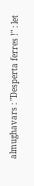almughavars : "Desperta ferres !" : let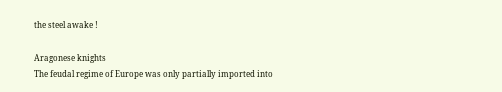the steel awake !

Aragonese knights
The feudal regime of Europe was only partially imported into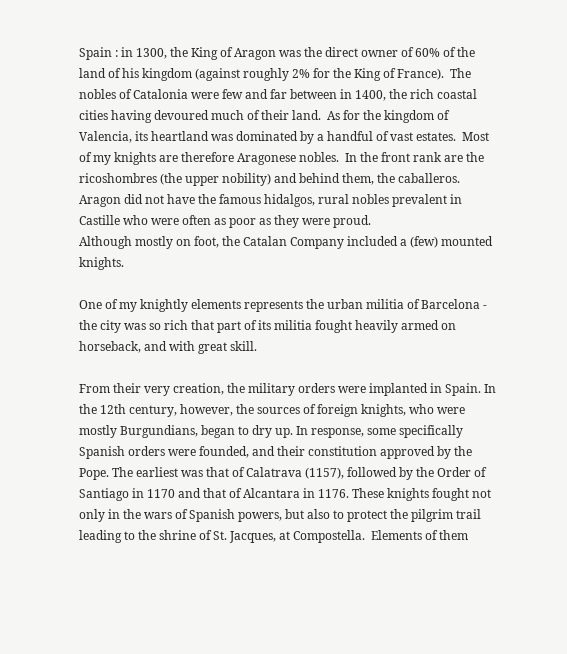Spain : in 1300, the King of Aragon was the direct owner of 60% of the land of his kingdom (against roughly 2% for the King of France).  The nobles of Catalonia were few and far between in 1400, the rich coastal cities having devoured much of their land.  As for the kingdom of Valencia, its heartland was dominated by a handful of vast estates.  Most of my knights are therefore Aragonese nobles.  In the front rank are the ricoshombres (the upper nobility) and behind them, the caballeros.  Aragon did not have the famous hidalgos, rural nobles prevalent in Castille who were often as poor as they were proud.
Although mostly on foot, the Catalan Company included a (few) mounted knights.

One of my knightly elements represents the urban militia of Barcelona - the city was so rich that part of its militia fought heavily armed on horseback, and with great skill.

From their very creation, the military orders were implanted in Spain. In the 12th century, however, the sources of foreign knights, who were mostly Burgundians, began to dry up. In response, some specifically Spanish orders were founded, and their constitution approved by the Pope. The earliest was that of Calatrava (1157), followed by the Order of Santiago in 1170 and that of Alcantara in 1176. These knights fought not only in the wars of Spanish powers, but also to protect the pilgrim trail leading to the shrine of St. Jacques, at Compostella.  Elements of them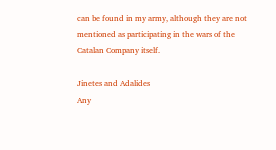can be found in my army, although they are not mentioned as participating in the wars of the Catalan Company itself.

Jinetes and Adalides
Any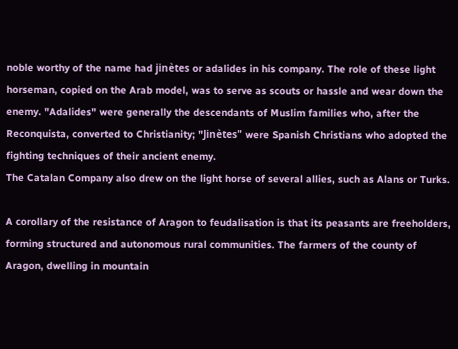noble worthy of the name had jinètes or adalides in his company. The role of these light horseman, copied on the Arab model, was to serve as scouts or hassle and wear down the enemy. "Adalides" were generally the descendants of Muslim families who, after the Reconquista, converted to Christianity; "Jinètes" were Spanish Christians who adopted the fighting techniques of their ancient enemy.
The Catalan Company also drew on the light horse of several allies, such as Alans or Turks.

A corollary of the resistance of Aragon to feudalisation is that its peasants are freeholders, forming structured and autonomous rural communities. The farmers of the county of Aragon, dwelling in mountain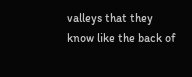valleys that they know like the back of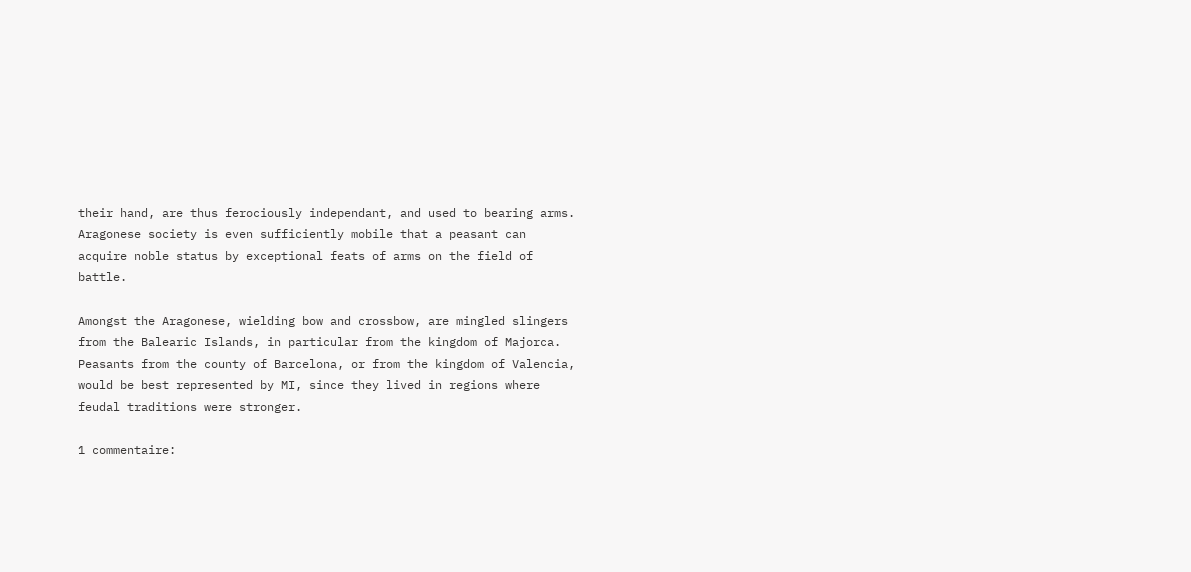their hand, are thus ferociously independant, and used to bearing arms. Aragonese society is even sufficiently mobile that a peasant can acquire noble status by exceptional feats of arms on the field of battle.

Amongst the Aragonese, wielding bow and crossbow, are mingled slingers from the Balearic Islands, in particular from the kingdom of Majorca.
Peasants from the county of Barcelona, or from the kingdom of Valencia, would be best represented by MI, since they lived in regions where feudal traditions were stronger.

1 commentaire: